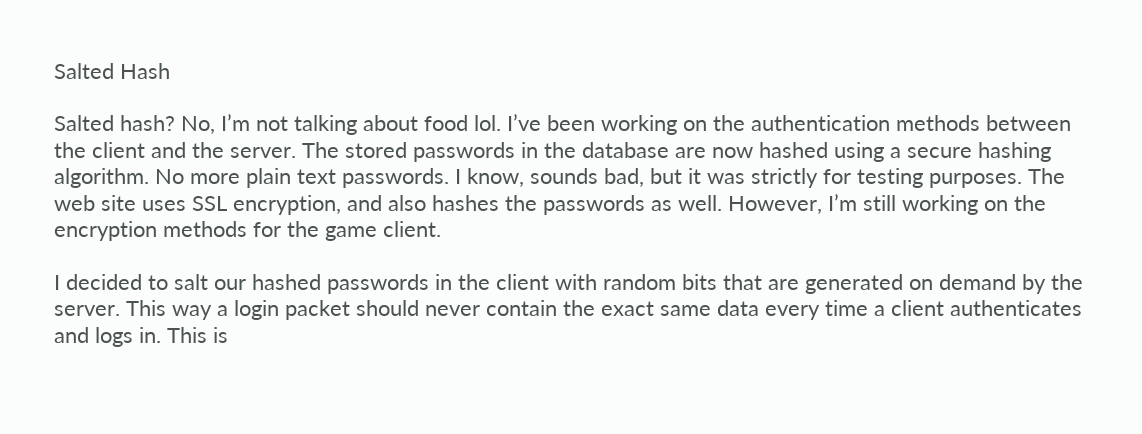Salted Hash

Salted hash? No, I’m not talking about food lol. I’ve been working on the authentication methods between the client and the server. The stored passwords in the database are now hashed using a secure hashing algorithm. No more plain text passwords. I know, sounds bad, but it was strictly for testing purposes. The web site uses SSL encryption, and also hashes the passwords as well. However, I’m still working on the encryption methods for the game client.

I decided to salt our hashed passwords in the client with random bits that are generated on demand by the server. This way a login packet should never contain the exact same data every time a client authenticates and logs in. This is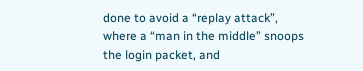done to avoid a “replay attack”, where a “man in the middle” snoops the login packet, and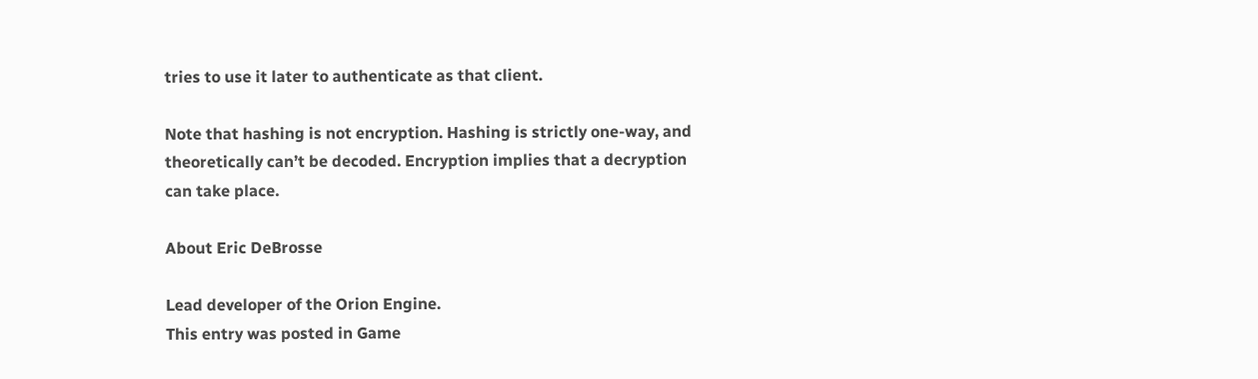tries to use it later to authenticate as that client.

Note that hashing is not encryption. Hashing is strictly one-way, and theoretically can’t be decoded. Encryption implies that a decryption can take place.

About Eric DeBrosse

Lead developer of the Orion Engine.
This entry was posted in Game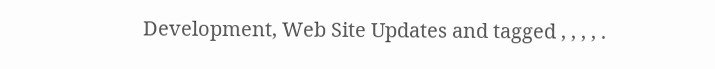Development, Web Site Updates and tagged , , , , .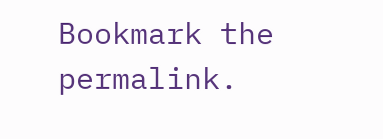Bookmark the permalink.